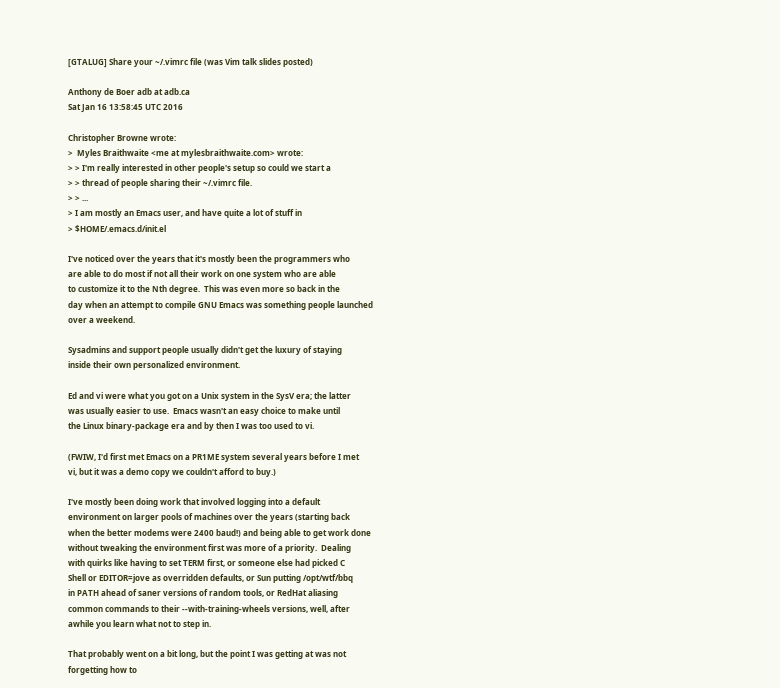[GTALUG] Share your ~/.vimrc file (was Vim talk slides posted)

Anthony de Boer adb at adb.ca
Sat Jan 16 13:58:45 UTC 2016

Christopher Browne wrote:
>  Myles Braithwaite <me at mylesbraithwaite.com> wrote:
> > I'm really interested in other people's setup so could we start a
> > thread of people sharing their ~/.vimrc file.
> > ...
> I am mostly an Emacs user, and have quite a lot of stuff in
> $HOME/.emacs.d/init.el

I've noticed over the years that it's mostly been the programmers who
are able to do most if not all their work on one system who are able
to customize it to the Nth degree.  This was even more so back in the
day when an attempt to compile GNU Emacs was something people launched
over a weekend.

Sysadmins and support people usually didn't get the luxury of staying
inside their own personalized environment.

Ed and vi were what you got on a Unix system in the SysV era; the latter
was usually easier to use.  Emacs wasn't an easy choice to make until
the Linux binary-package era and by then I was too used to vi.

(FWIW, I'd first met Emacs on a PR1ME system several years before I met
vi, but it was a demo copy we couldn't afford to buy.)

I've mostly been doing work that involved logging into a default
environment on larger pools of machines over the years (starting back
when the better modems were 2400 baud!) and being able to get work done
without tweaking the environment first was more of a priority.  Dealing
with quirks like having to set TERM first, or someone else had picked C
Shell or EDITOR=jove as overridden defaults, or Sun putting /opt/wtf/bbq
in PATH ahead of saner versions of random tools, or RedHat aliasing
common commands to their --with-training-wheels versions, well, after
awhile you learn what not to step in.

That probably went on a bit long, but the point I was getting at was not
forgetting how to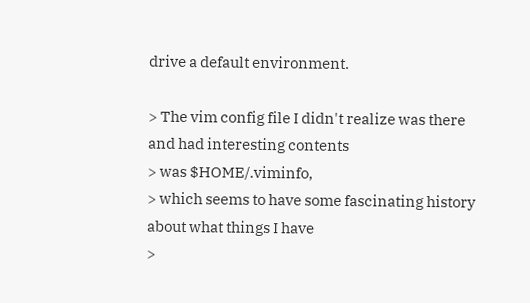drive a default environment.

> The vim config file I didn't realize was there and had interesting contents
> was $HOME/.viminfo,
> which seems to have some fascinating history about what things I have
>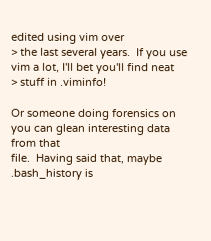edited using vim over
> the last several years.  If you use vim a lot, I'll bet you'll find neat
> stuff in .viminfo!

Or someone doing forensics on you can glean interesting data from that
file.  Having said that, maybe .bash_history is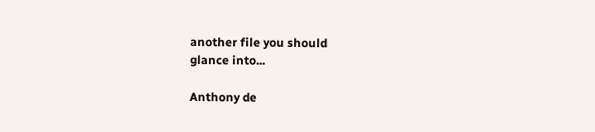another file you should
glance into...

Anthony de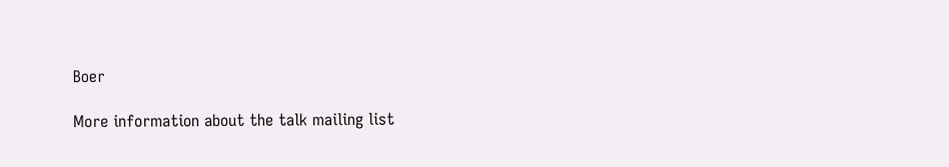Boer

More information about the talk mailing list